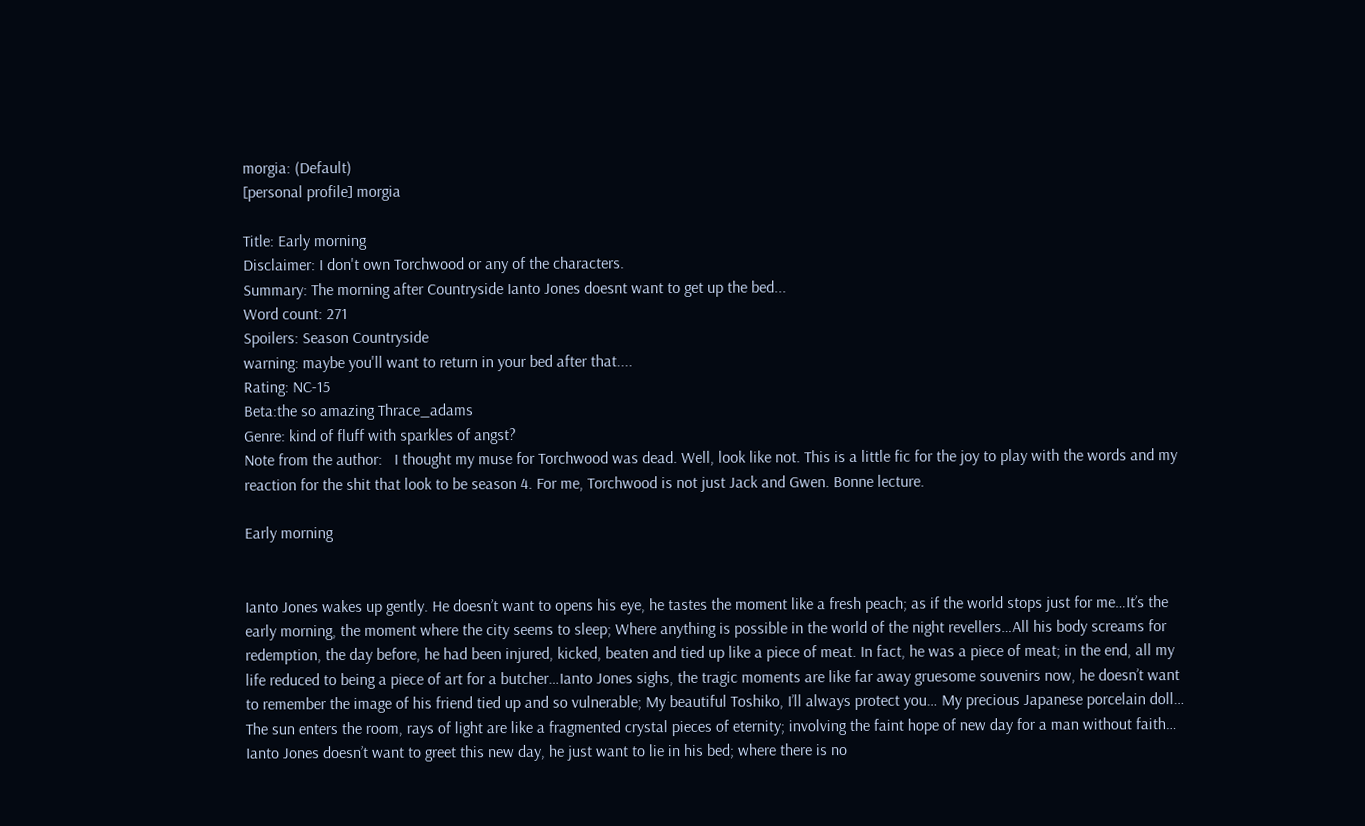morgia: (Default)
[personal profile] morgia

Title: Early morning
Disclaimer: I don't own Torchwood or any of the characters.
Summary: The morning after Countryside Ianto Jones doesnt want to get up the bed...
Word count: 271
Spoilers: Season Countryside
warning: maybe you'll want to return in your bed after that....
Rating: NC-15
Beta:the so amazing Thrace_adams
Genre: kind of fluff with sparkles of angst?
Note from the author:   I thought my muse for Torchwood was dead. Well, look like not. This is a little fic for the joy to play with the words and my reaction for the shit that look to be season 4. For me, Torchwood is not just Jack and Gwen. Bonne lecture.

Early morning


Ianto Jones wakes up gently. He doesn’t want to opens his eye, he tastes the moment like a fresh peach; as if the world stops just for me…It’s the early morning, the moment where the city seems to sleep; Where anything is possible in the world of the night revellers…All his body screams for redemption, the day before, he had been injured, kicked, beaten and tied up like a piece of meat. In fact, he was a piece of meat; in the end, all my life reduced to being a piece of art for a butcher…Ianto Jones sighs, the tragic moments are like far away gruesome souvenirs now, he doesn’t want to remember the image of his friend tied up and so vulnerable; My beautiful Toshiko, I’ll always protect you… My precious Japanese porcelain doll… The sun enters the room, rays of light are like a fragmented crystal pieces of eternity; involving the faint hope of new day for a man without faith… Ianto Jones doesn’t want to greet this new day, he just want to lie in his bed; where there is no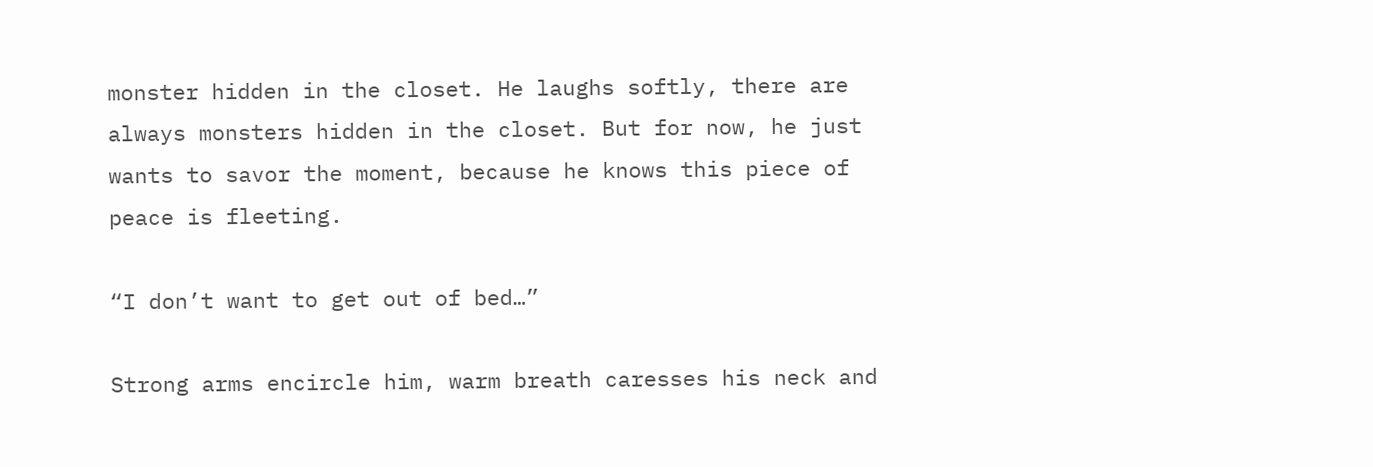monster hidden in the closet. He laughs softly, there are always monsters hidden in the closet. But for now, he just wants to savor the moment, because he knows this piece of peace is fleeting.

“I don’t want to get out of bed…”

Strong arms encircle him, warm breath caresses his neck and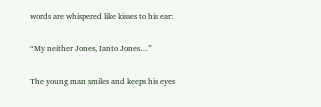words are whispered like kisses to his ear:

“My neither Jones, Ianto Jones…”

The young man smiles and keeps his eyes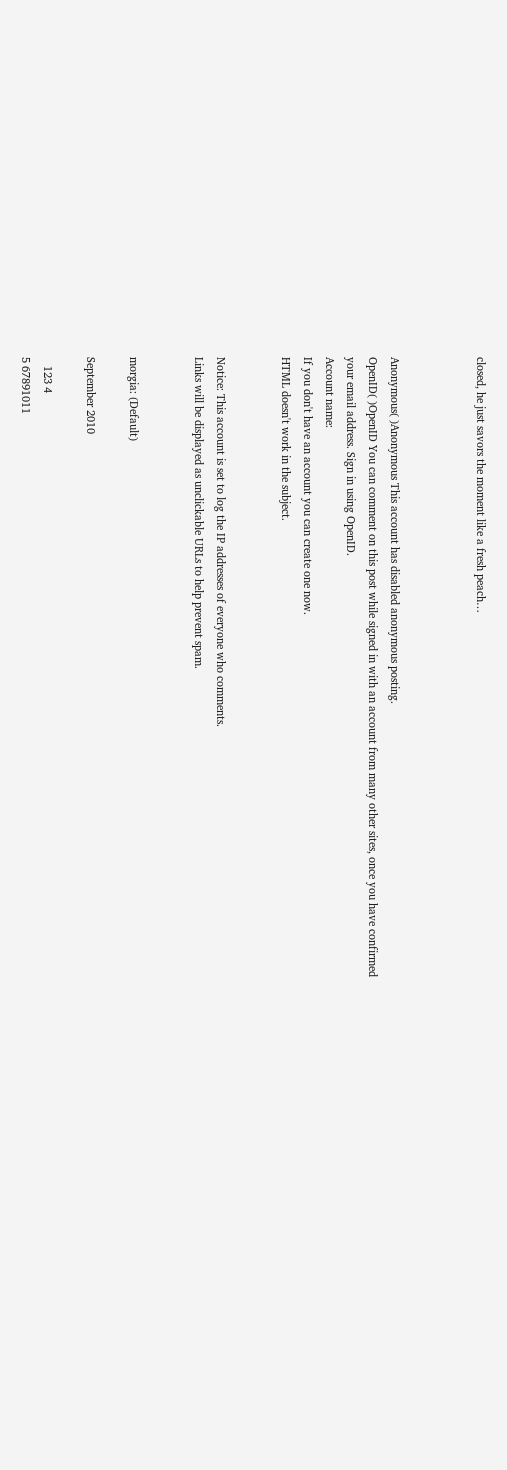closed, he just savors the moment like a fresh peach…



Anonymous( )Anonymous This account has disabled anonymous posting.
OpenID( )OpenID You can comment on this post while signed in with an account from many other sites, once you have confirmed your email address. Sign in using OpenID.
Account name:
If you don't have an account you can create one now.
HTML doesn't work in the subject.


Notice: This account is set to log the IP addresses of everyone who comments.
Links will be displayed as unclickable URLs to help prevent spam.


morgia: (Default)

September 2010

   123 4
5 67891011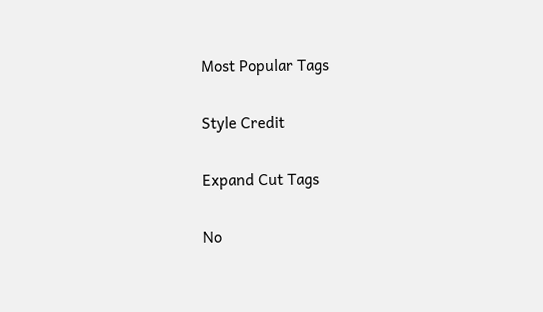Most Popular Tags

Style Credit

Expand Cut Tags

No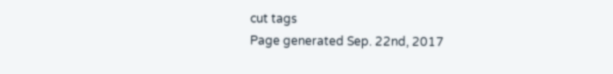cut tags
Page generated Sep. 22nd, 2017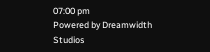07:00 pm
Powered by Dreamwidth Studios